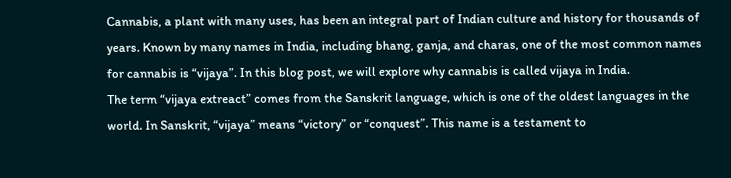Cannabis, a plant with many uses, has been an integral part of Indian culture and history for thousands of years. Known by many names in India, including bhang, ganja, and charas, one of the most common names for cannabis is “vijaya”. In this blog post, we will explore why cannabis is called vijaya in India.
The term “vijaya extreact” comes from the Sanskrit language, which is one of the oldest languages in the world. In Sanskrit, “vijaya” means “victory” or “conquest”. This name is a testament to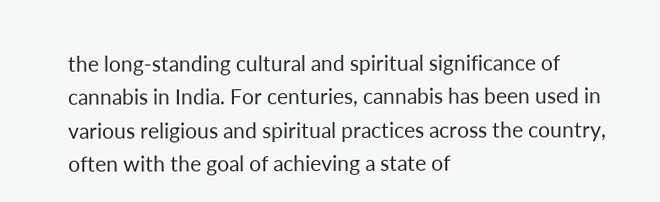the long-standing cultural and spiritual significance of cannabis in India. For centuries, cannabis has been used in various religious and spiritual practices across the country, often with the goal of achieving a state of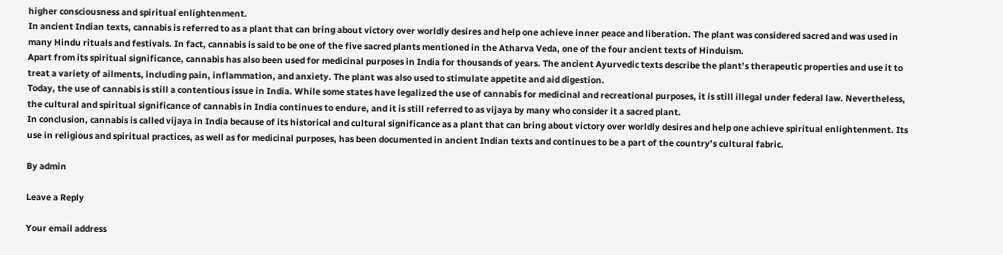higher consciousness and spiritual enlightenment.
In ancient Indian texts, cannabis is referred to as a plant that can bring about victory over worldly desires and help one achieve inner peace and liberation. The plant was considered sacred and was used in many Hindu rituals and festivals. In fact, cannabis is said to be one of the five sacred plants mentioned in the Atharva Veda, one of the four ancient texts of Hinduism.
Apart from its spiritual significance, cannabis has also been used for medicinal purposes in India for thousands of years. The ancient Ayurvedic texts describe the plant’s therapeutic properties and use it to treat a variety of ailments, including pain, inflammation, and anxiety. The plant was also used to stimulate appetite and aid digestion.
Today, the use of cannabis is still a contentious issue in India. While some states have legalized the use of cannabis for medicinal and recreational purposes, it is still illegal under federal law. Nevertheless, the cultural and spiritual significance of cannabis in India continues to endure, and it is still referred to as vijaya by many who consider it a sacred plant.
In conclusion, cannabis is called vijaya in India because of its historical and cultural significance as a plant that can bring about victory over worldly desires and help one achieve spiritual enlightenment. Its use in religious and spiritual practices, as well as for medicinal purposes, has been documented in ancient Indian texts and continues to be a part of the country’s cultural fabric.

By admin

Leave a Reply

Your email address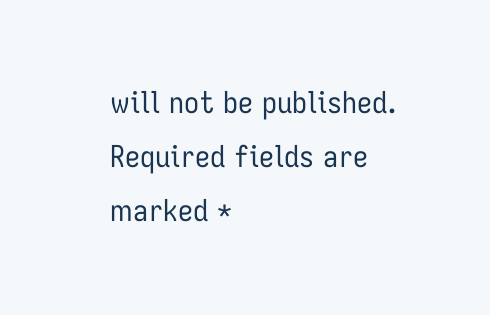will not be published. Required fields are marked *